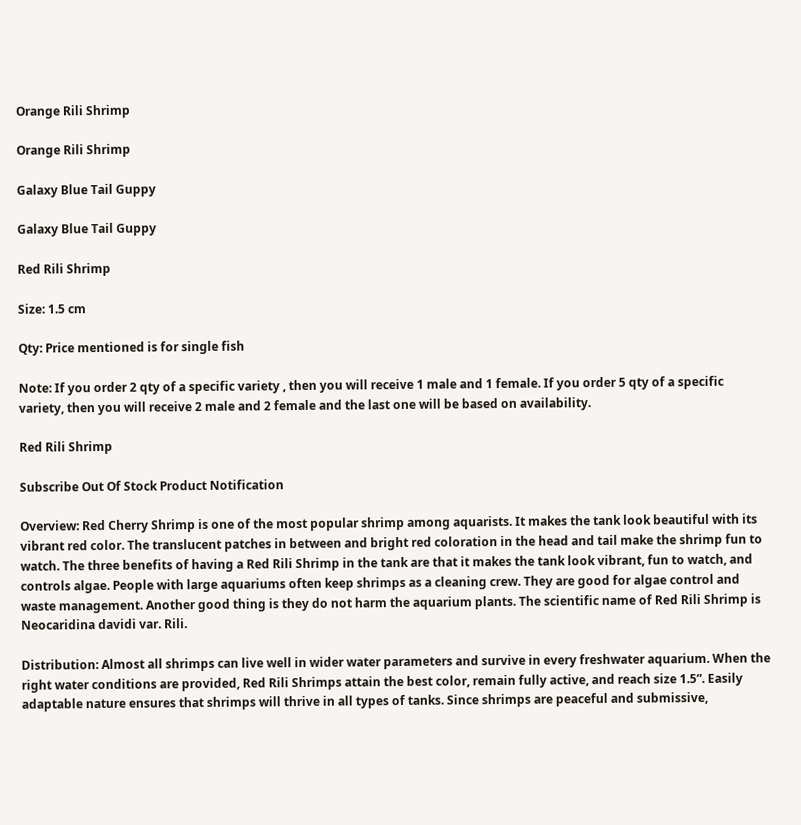Orange Rili Shrimp

Orange Rili Shrimp

Galaxy Blue Tail Guppy

Galaxy Blue Tail Guppy

Red Rili Shrimp

Size: 1.5 cm

Qty: Price mentioned is for single fish

Note: If you order 2 qty of a specific variety , then you will receive 1 male and 1 female. If you order 5 qty of a specific variety, then you will receive 2 male and 2 female and the last one will be based on availability.

Red Rili Shrimp

Subscribe Out Of Stock Product Notification

Overview: Red Cherry Shrimp is one of the most popular shrimp among aquarists. It makes the tank look beautiful with its vibrant red color. The translucent patches in between and bright red coloration in the head and tail make the shrimp fun to watch. The three benefits of having a Red Rili Shrimp in the tank are that it makes the tank look vibrant, fun to watch, and controls algae. People with large aquariums often keep shrimps as a cleaning crew. They are good for algae control and waste management. Another good thing is they do not harm the aquarium plants. The scientific name of Red Rili Shrimp is Neocaridina davidi var. Rili.

Distribution: Almost all shrimps can live well in wider water parameters and survive in every freshwater aquarium. When the right water conditions are provided, Red Rili Shrimps attain the best color, remain fully active, and reach size 1.5”. Easily adaptable nature ensures that shrimps will thrive in all types of tanks. Since shrimps are peaceful and submissive,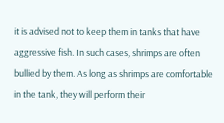it is advised not to keep them in tanks that have aggressive fish. In such cases, shrimps are often bullied by them. As long as shrimps are comfortable in the tank, they will perform their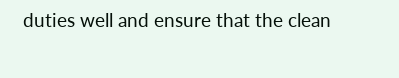duties well and ensure that the clean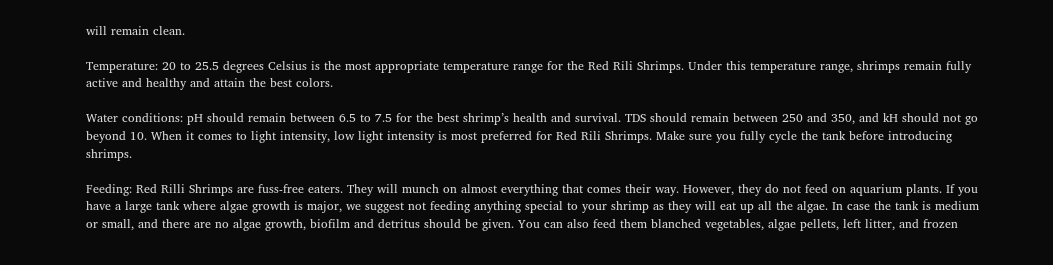will remain clean.

Temperature: 20 to 25.5 degrees Celsius is the most appropriate temperature range for the Red Rili Shrimps. Under this temperature range, shrimps remain fully active and healthy and attain the best colors.

Water conditions: pH should remain between 6.5 to 7.5 for the best shrimp’s health and survival. TDS should remain between 250 and 350, and kH should not go beyond 10. When it comes to light intensity, low light intensity is most preferred for Red Rili Shrimps. Make sure you fully cycle the tank before introducing shrimps.

Feeding: Red Rilli Shrimps are fuss-free eaters. They will munch on almost everything that comes their way. However, they do not feed on aquarium plants. If you have a large tank where algae growth is major, we suggest not feeding anything special to your shrimp as they will eat up all the algae. In case the tank is medium or small, and there are no algae growth, biofilm and detritus should be given. You can also feed them blanched vegetables, algae pellets, left litter, and frozen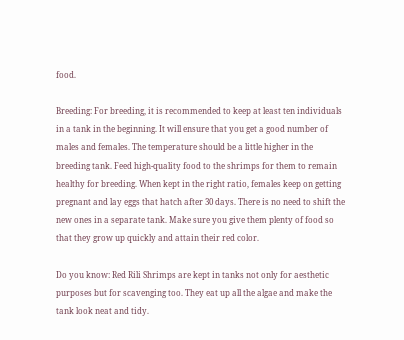food.

Breeding: For breeding, it is recommended to keep at least ten individuals in a tank in the beginning. It will ensure that you get a good number of males and females. The temperature should be a little higher in the breeding tank. Feed high-quality food to the shrimps for them to remain healthy for breeding. When kept in the right ratio, females keep on getting pregnant and lay eggs that hatch after 30 days. There is no need to shift the new ones in a separate tank. Make sure you give them plenty of food so that they grow up quickly and attain their red color.

Do you know: Red Rili Shrimps are kept in tanks not only for aesthetic purposes but for scavenging too. They eat up all the algae and make the tank look neat and tidy.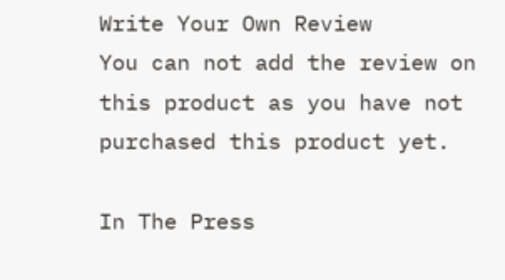Write Your Own Review
You can not add the review on this product as you have not purchased this product yet.

In The Press